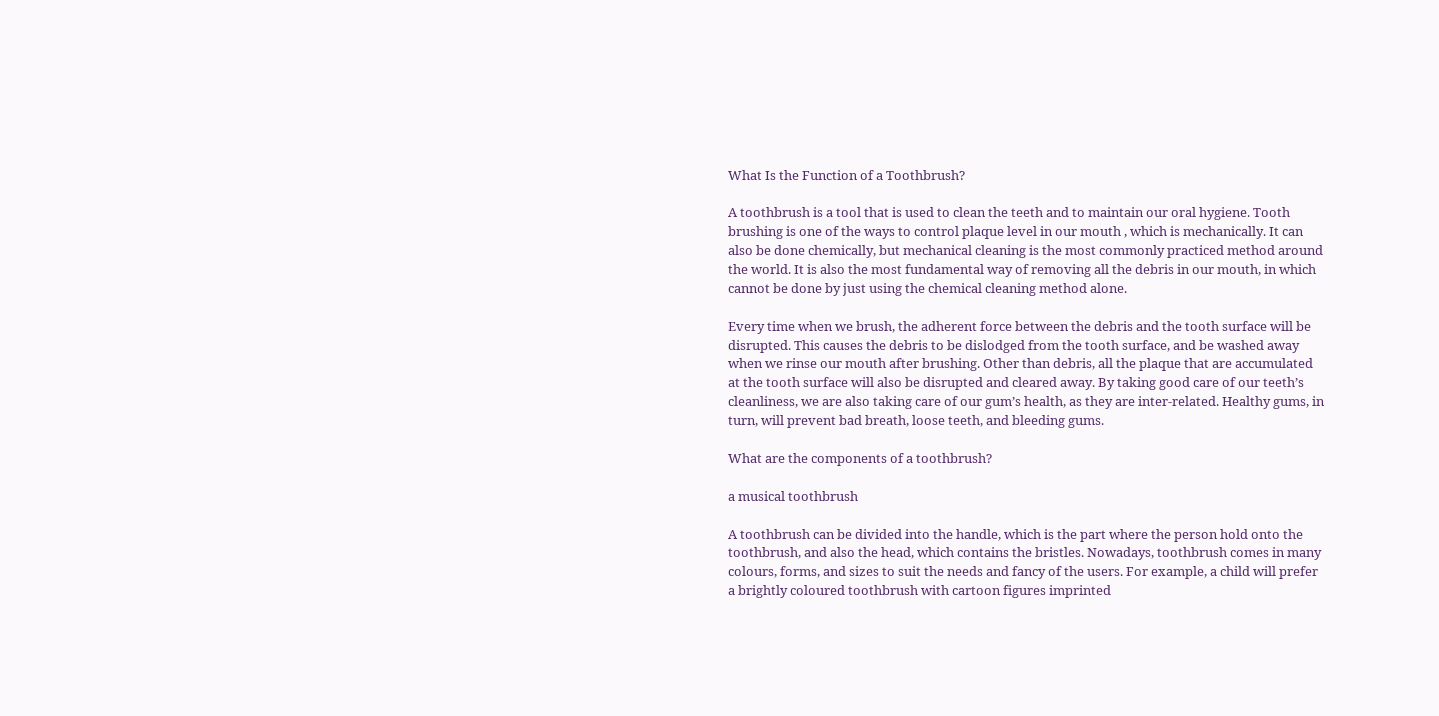What Is the Function of a Toothbrush?

A toothbrush is a tool that is used to clean the teeth and to maintain our oral hygiene. Tooth brushing is one of the ways to control plaque level in our mouth , which is mechanically. It can also be done chemically, but mechanical cleaning is the most commonly practiced method around the world. It is also the most fundamental way of removing all the debris in our mouth, in which cannot be done by just using the chemical cleaning method alone.

Every time when we brush, the adherent force between the debris and the tooth surface will be disrupted. This causes the debris to be dislodged from the tooth surface, and be washed away when we rinse our mouth after brushing. Other than debris, all the plaque that are accumulated at the tooth surface will also be disrupted and cleared away. By taking good care of our teeth’s cleanliness, we are also taking care of our gum’s health, as they are inter-related. Healthy gums, in turn, will prevent bad breath, loose teeth, and bleeding gums.

What are the components of a toothbrush?

a musical toothbrush

A toothbrush can be divided into the handle, which is the part where the person hold onto the toothbrush, and also the head, which contains the bristles. Nowadays, toothbrush comes in many colours, forms, and sizes to suit the needs and fancy of the users. For example, a child will prefer a brightly coloured toothbrush with cartoon figures imprinted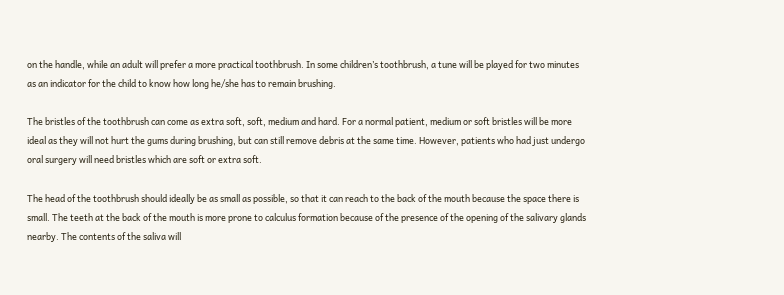on the handle, while an adult will prefer a more practical toothbrush. In some children’s toothbrush, a tune will be played for two minutes as an indicator for the child to know how long he/she has to remain brushing.

The bristles of the toothbrush can come as extra soft, soft, medium and hard. For a normal patient, medium or soft bristles will be more ideal as they will not hurt the gums during brushing, but can still remove debris at the same time. However, patients who had just undergo oral surgery will need bristles which are soft or extra soft.

The head of the toothbrush should ideally be as small as possible, so that it can reach to the back of the mouth because the space there is small. The teeth at the back of the mouth is more prone to calculus formation because of the presence of the opening of the salivary glands nearby. The contents of the saliva will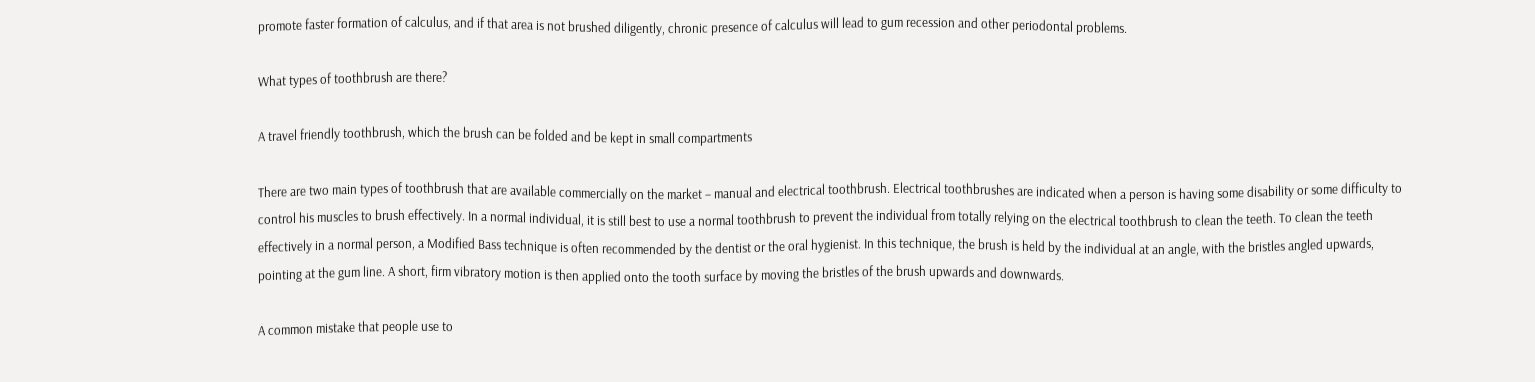promote faster formation of calculus, and if that area is not brushed diligently, chronic presence of calculus will lead to gum recession and other periodontal problems.

What types of toothbrush are there?

A travel friendly toothbrush, which the brush can be folded and be kept in small compartments

There are two main types of toothbrush that are available commercially on the market – manual and electrical toothbrush. Electrical toothbrushes are indicated when a person is having some disability or some difficulty to control his muscles to brush effectively. In a normal individual, it is still best to use a normal toothbrush to prevent the individual from totally relying on the electrical toothbrush to clean the teeth. To clean the teeth effectively in a normal person, a Modified Bass technique is often recommended by the dentist or the oral hygienist. In this technique, the brush is held by the individual at an angle, with the bristles angled upwards, pointing at the gum line. A short, firm vibratory motion is then applied onto the tooth surface by moving the bristles of the brush upwards and downwards.

A common mistake that people use to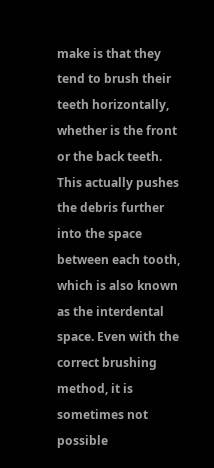make is that they tend to brush their teeth horizontally, whether is the front or the back teeth. This actually pushes the debris further into the space between each tooth, which is also known as the interdental space. Even with the correct brushing method, it is sometimes not possible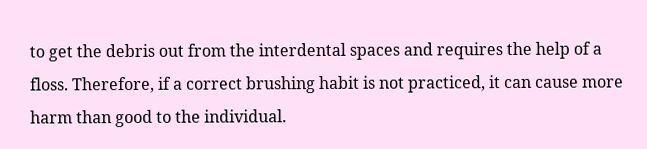to get the debris out from the interdental spaces and requires the help of a floss. Therefore, if a correct brushing habit is not practiced, it can cause more harm than good to the individual.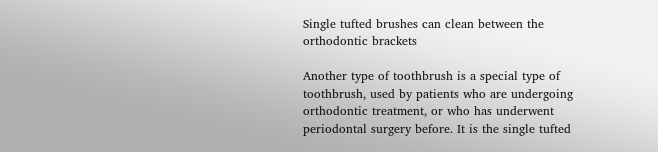Single tufted brushes can clean between the orthodontic brackets

Another type of toothbrush is a special type of toothbrush, used by patients who are undergoing orthodontic treatment, or who has underwent periodontal surgery before. It is the single tufted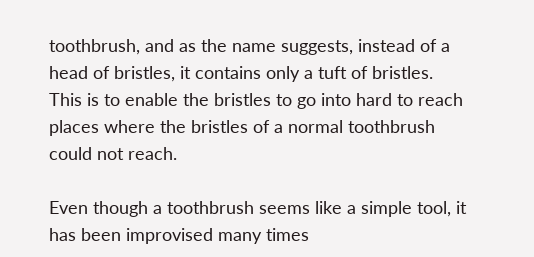toothbrush, and as the name suggests, instead of a head of bristles, it contains only a tuft of bristles. This is to enable the bristles to go into hard to reach places where the bristles of a normal toothbrush could not reach.

Even though a toothbrush seems like a simple tool, it has been improvised many times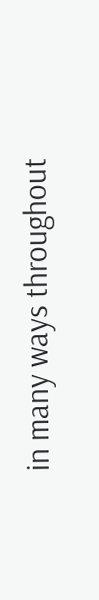in many ways throughout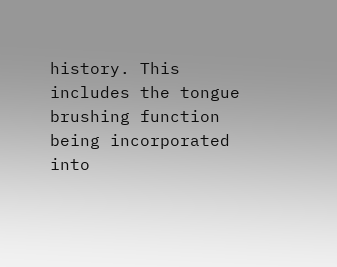history. This includes the tongue brushing function being incorporated into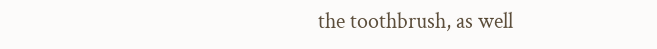the toothbrush, as well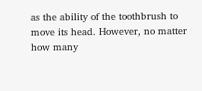as the ability of the toothbrush to move its head. However, no matter how many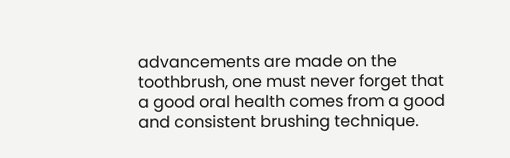advancements are made on the toothbrush, one must never forget that a good oral health comes from a good and consistent brushing technique.